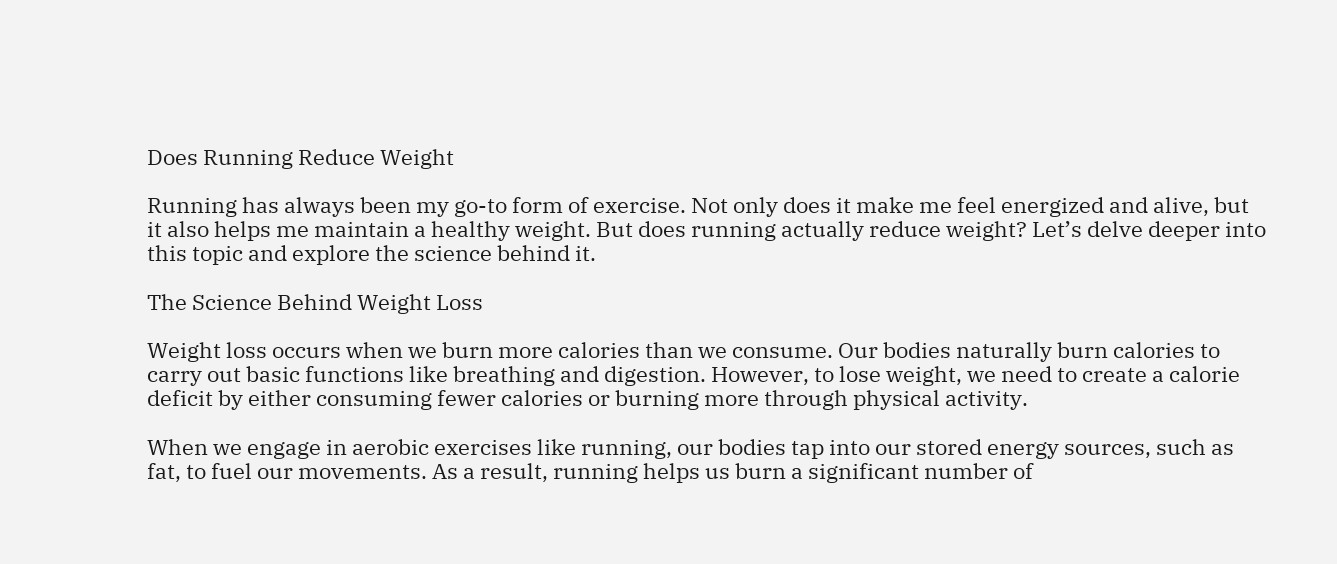Does Running Reduce Weight

Running has always been my go-to form of exercise. Not only does it make me feel energized and alive, but it also helps me maintain a healthy weight. But does running actually reduce weight? Let’s delve deeper into this topic and explore the science behind it.

The Science Behind Weight Loss

Weight loss occurs when we burn more calories than we consume. Our bodies naturally burn calories to carry out basic functions like breathing and digestion. However, to lose weight, we need to create a calorie deficit by either consuming fewer calories or burning more through physical activity.

When we engage in aerobic exercises like running, our bodies tap into our stored energy sources, such as fat, to fuel our movements. As a result, running helps us burn a significant number of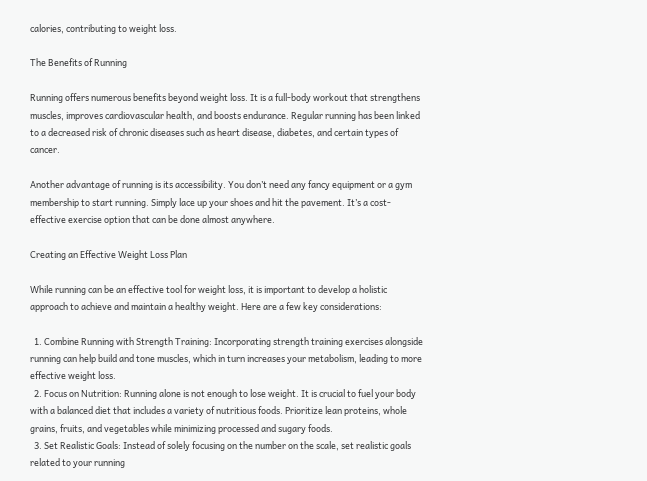calories, contributing to weight loss.

The Benefits of Running

Running offers numerous benefits beyond weight loss. It is a full-body workout that strengthens muscles, improves cardiovascular health, and boosts endurance. Regular running has been linked to a decreased risk of chronic diseases such as heart disease, diabetes, and certain types of cancer.

Another advantage of running is its accessibility. You don’t need any fancy equipment or a gym membership to start running. Simply lace up your shoes and hit the pavement. It’s a cost-effective exercise option that can be done almost anywhere.

Creating an Effective Weight Loss Plan

While running can be an effective tool for weight loss, it is important to develop a holistic approach to achieve and maintain a healthy weight. Here are a few key considerations:

  1. Combine Running with Strength Training: Incorporating strength training exercises alongside running can help build and tone muscles, which in turn increases your metabolism, leading to more effective weight loss.
  2. Focus on Nutrition: Running alone is not enough to lose weight. It is crucial to fuel your body with a balanced diet that includes a variety of nutritious foods. Prioritize lean proteins, whole grains, fruits, and vegetables while minimizing processed and sugary foods.
  3. Set Realistic Goals: Instead of solely focusing on the number on the scale, set realistic goals related to your running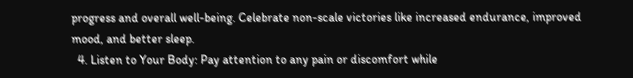progress and overall well-being. Celebrate non-scale victories like increased endurance, improved mood, and better sleep.
  4. Listen to Your Body: Pay attention to any pain or discomfort while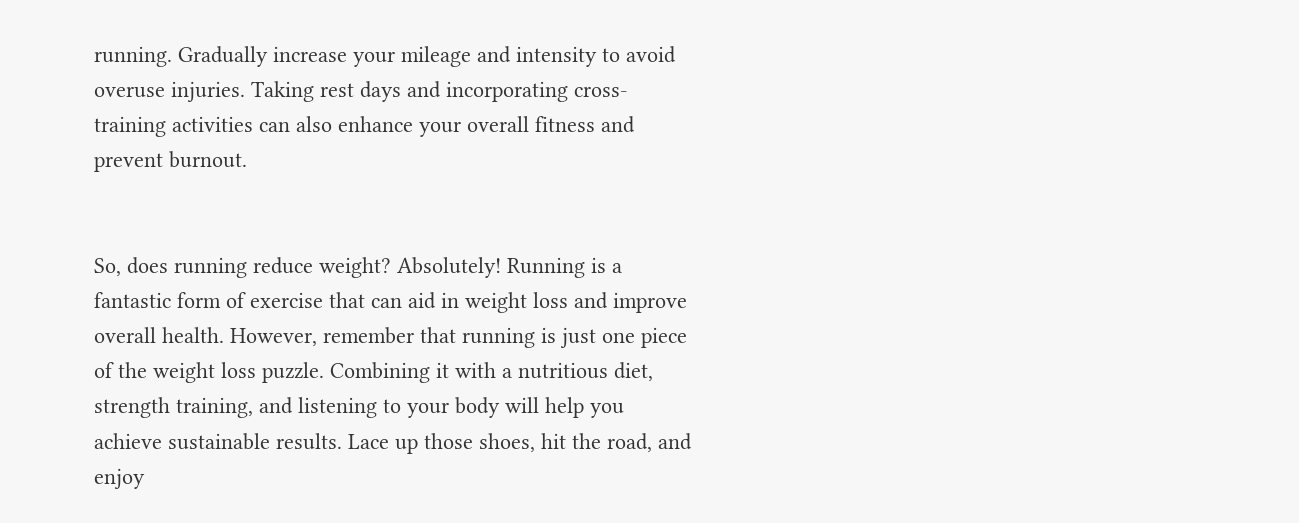running. Gradually increase your mileage and intensity to avoid overuse injuries. Taking rest days and incorporating cross-training activities can also enhance your overall fitness and prevent burnout.


So, does running reduce weight? Absolutely! Running is a fantastic form of exercise that can aid in weight loss and improve overall health. However, remember that running is just one piece of the weight loss puzzle. Combining it with a nutritious diet, strength training, and listening to your body will help you achieve sustainable results. Lace up those shoes, hit the road, and enjoy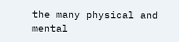the many physical and mental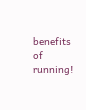benefits of running!